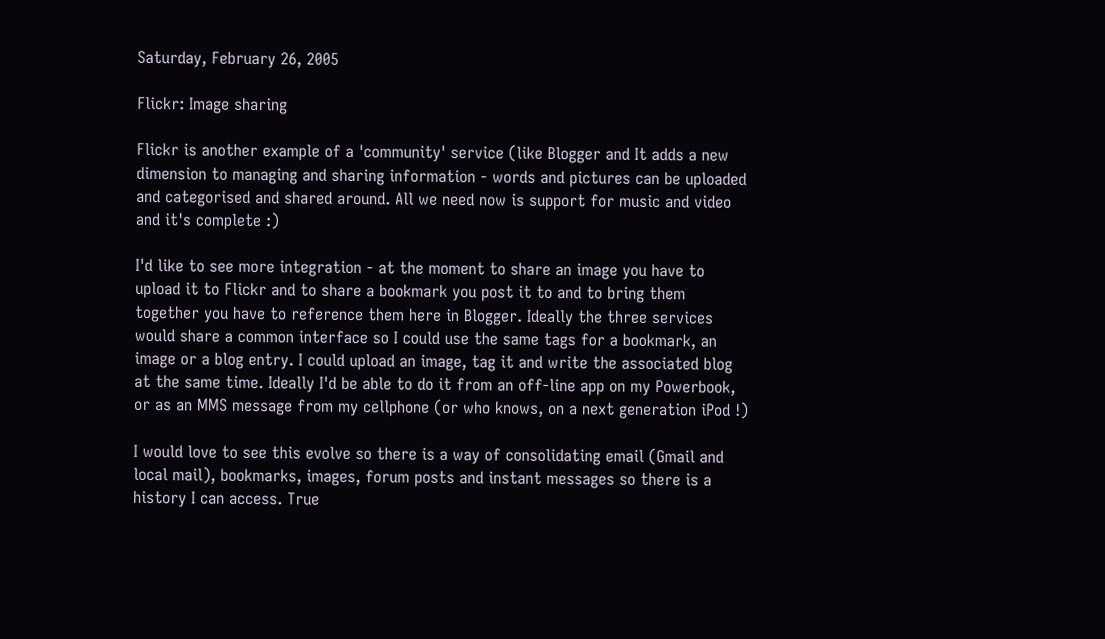Saturday, February 26, 2005

Flickr: Image sharing

Flickr is another example of a 'community' service (like Blogger and It adds a new dimension to managing and sharing information - words and pictures can be uploaded and categorised and shared around. All we need now is support for music and video and it's complete :)

I'd like to see more integration - at the moment to share an image you have to upload it to Flickr and to share a bookmark you post it to and to bring them together you have to reference them here in Blogger. Ideally the three services would share a common interface so I could use the same tags for a bookmark, an image or a blog entry. I could upload an image, tag it and write the associated blog at the same time. Ideally I'd be able to do it from an off-line app on my Powerbook, or as an MMS message from my cellphone (or who knows, on a next generation iPod !)

I would love to see this evolve so there is a way of consolidating email (Gmail and local mail), bookmarks, images, forum posts and instant messages so there is a history I can access. True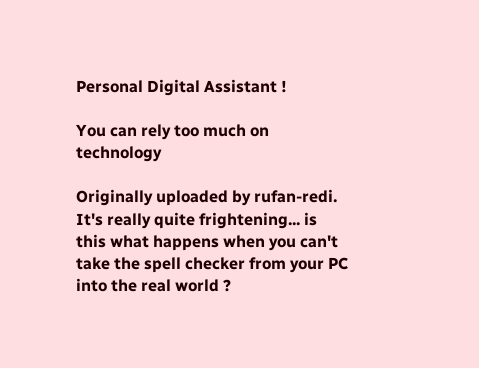Personal Digital Assistant !

You can rely too much on technology

Originally uploaded by rufan-redi.
It's really quite frightening... is this what happens when you can't take the spell checker from your PC into the real world ?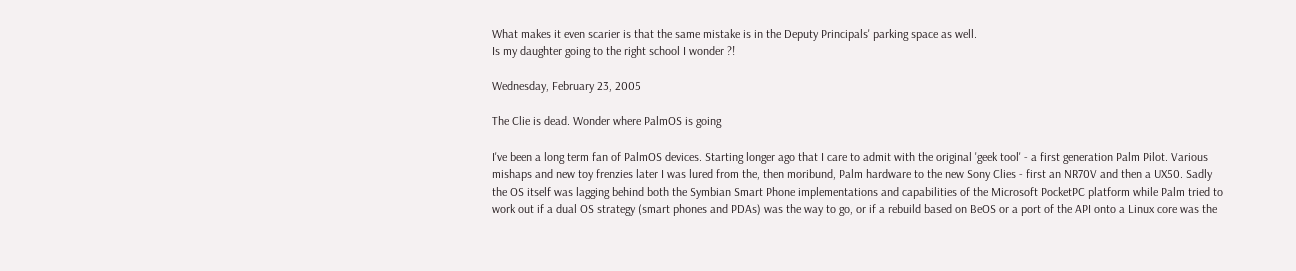What makes it even scarier is that the same mistake is in the Deputy Principals' parking space as well.
Is my daughter going to the right school I wonder ?!

Wednesday, February 23, 2005

The Clie is dead. Wonder where PalmOS is going

I've been a long term fan of PalmOS devices. Starting longer ago that I care to admit with the original 'geek tool' - a first generation Palm Pilot. Various mishaps and new toy frenzies later I was lured from the, then moribund, Palm hardware to the new Sony Clies - first an NR70V and then a UX50. Sadly the OS itself was lagging behind both the Symbian Smart Phone implementations and capabilities of the Microsoft PocketPC platform while Palm tried to work out if a dual OS strategy (smart phones and PDAs) was the way to go, or if a rebuild based on BeOS or a port of the API onto a Linux core was the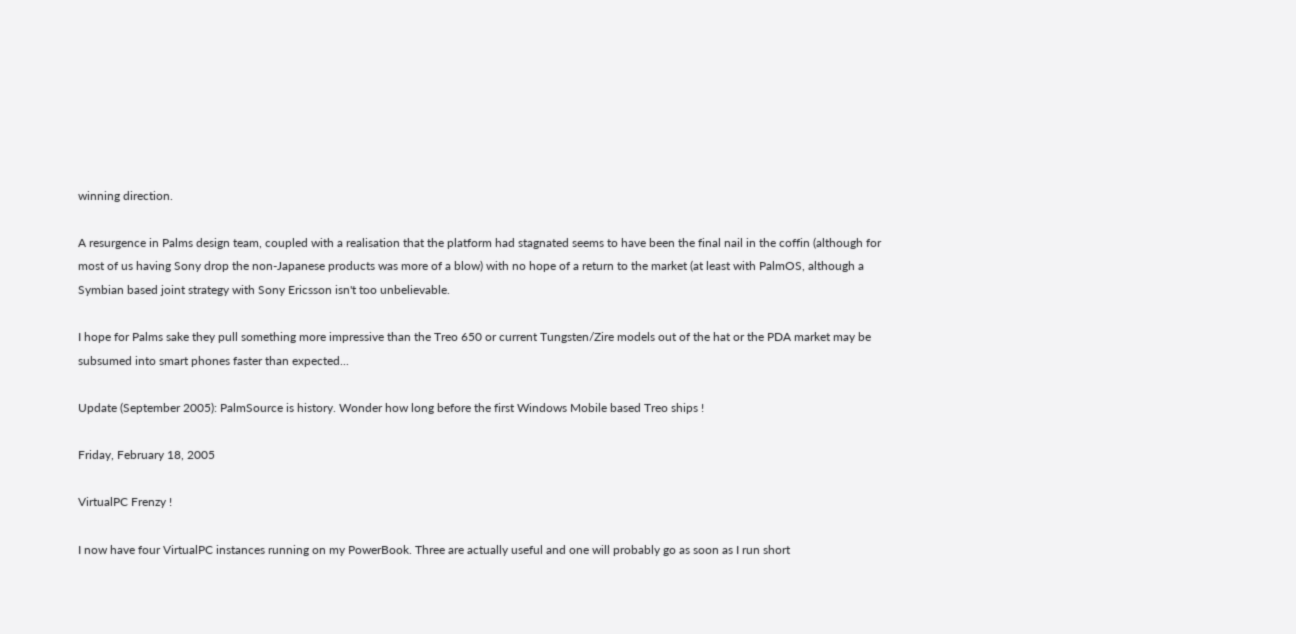winning direction.

A resurgence in Palms design team, coupled with a realisation that the platform had stagnated seems to have been the final nail in the coffin (although for most of us having Sony drop the non-Japanese products was more of a blow) with no hope of a return to the market (at least with PalmOS, although a Symbian based joint strategy with Sony Ericsson isn't too unbelievable.

I hope for Palms sake they pull something more impressive than the Treo 650 or current Tungsten/Zire models out of the hat or the PDA market may be subsumed into smart phones faster than expected...

Update (September 2005): PalmSource is history. Wonder how long before the first Windows Mobile based Treo ships !

Friday, February 18, 2005

VirtualPC Frenzy !

I now have four VirtualPC instances running on my PowerBook. Three are actually useful and one will probably go as soon as I run short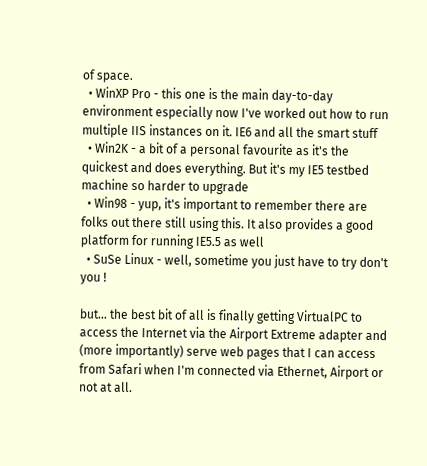of space.
  • WinXP Pro - this one is the main day-to-day environment especially now I've worked out how to run multiple IIS instances on it. IE6 and all the smart stuff
  • Win2K - a bit of a personal favourite as it's the quickest and does everything. But it's my IE5 testbed machine so harder to upgrade
  • Win98 - yup, it's important to remember there are folks out there still using this. It also provides a good platform for running IE5.5 as well
  • SuSe Linux - well, sometime you just have to try don't you !

but... the best bit of all is finally getting VirtualPC to access the Internet via the Airport Extreme adapter and (more importantly) serve web pages that I can access from Safari when I'm connected via Ethernet, Airport or not at all.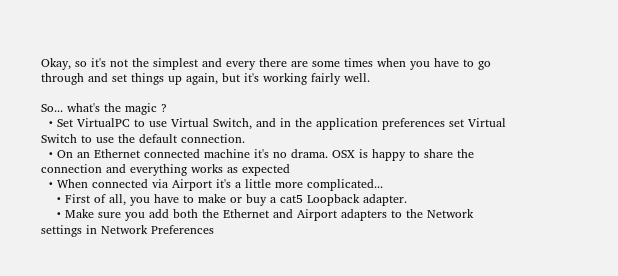Okay, so it's not the simplest and every there are some times when you have to go through and set things up again, but it's working fairly well.

So... what's the magic ?
  • Set VirtualPC to use Virtual Switch, and in the application preferences set Virtual Switch to use the default connection.
  • On an Ethernet connected machine it's no drama. OSX is happy to share the connection and everything works as expected
  • When connected via Airport it's a little more complicated...
    • First of all, you have to make or buy a cat5 Loopback adapter.
    • Make sure you add both the Ethernet and Airport adapters to the Network settings in Network Preferences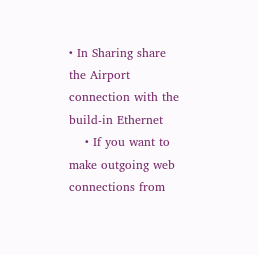• In Sharing share the Airport connection with the build-in Ethernet
    • If you want to make outgoing web connections from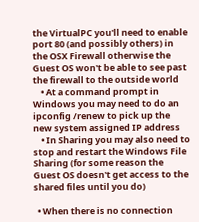the VirtualPC you'll need to enable port 80 (and possibly others) in the OSX Firewall otherwise the Guest OS won't be able to see past the firewall to the outside world
    • At a command prompt in Windows you may need to do an ipconfig /renew to pick up the new system assigned IP address
    • In Sharing you may also need to stop and restart the Windows File Sharing (for some reason the Guest OS doesn't get access to the shared files until you do)

  • When there is no connection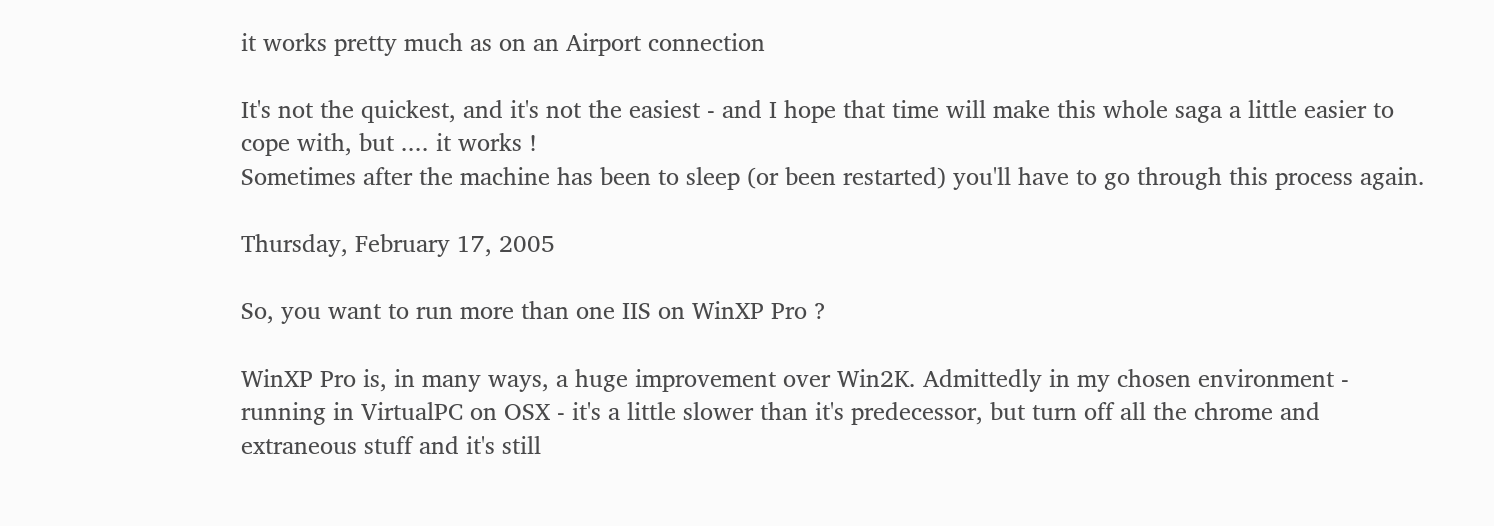it works pretty much as on an Airport connection

It's not the quickest, and it's not the easiest - and I hope that time will make this whole saga a little easier to cope with, but .... it works !
Sometimes after the machine has been to sleep (or been restarted) you'll have to go through this process again.

Thursday, February 17, 2005

So, you want to run more than one IIS on WinXP Pro ?

WinXP Pro is, in many ways, a huge improvement over Win2K. Admittedly in my chosen environment - running in VirtualPC on OSX - it's a little slower than it's predecessor, but turn off all the chrome and extraneous stuff and it's still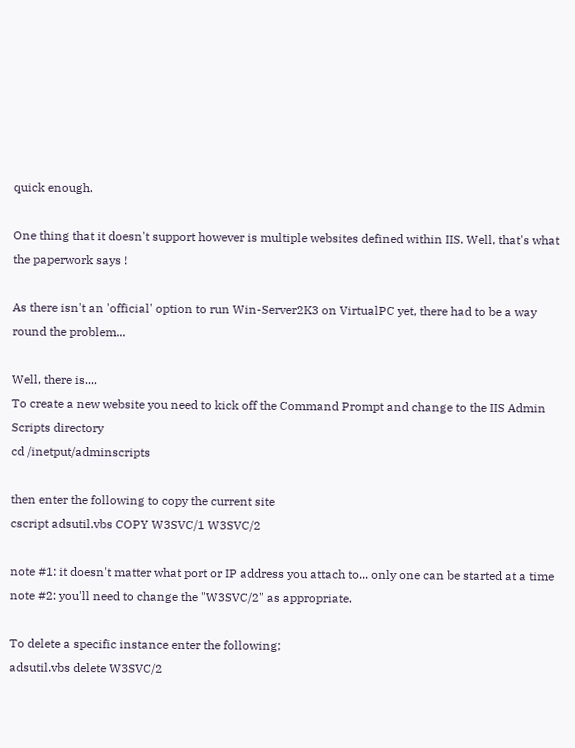quick enough.

One thing that it doesn't support however is multiple websites defined within IIS. Well, that's what the paperwork says !

As there isn't an 'official' option to run Win-Server2K3 on VirtualPC yet, there had to be a way round the problem...

Well, there is....
To create a new website you need to kick off the Command Prompt and change to the IIS Admin Scripts directory
cd /inetput/adminscripts

then enter the following to copy the current site
cscript adsutil.vbs COPY W3SVC/1 W3SVC/2

note #1: it doesn't matter what port or IP address you attach to... only one can be started at a time
note #2: you'll need to change the "W3SVC/2" as appropriate.

To delete a specific instance enter the following;
adsutil.vbs delete W3SVC/2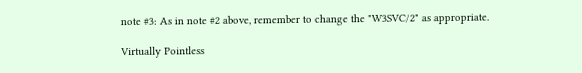note #3: As in note #2 above, remember to change the "W3SVC/2" as appropriate.

Virtually Pointless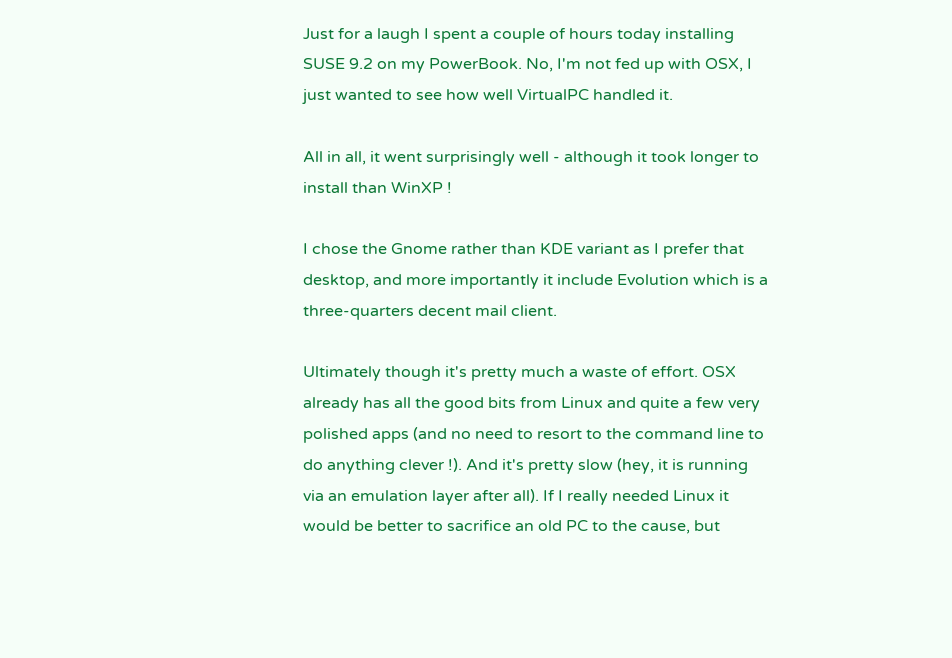Just for a laugh I spent a couple of hours today installing SUSE 9.2 on my PowerBook. No, I'm not fed up with OSX, I just wanted to see how well VirtualPC handled it.

All in all, it went surprisingly well - although it took longer to install than WinXP !

I chose the Gnome rather than KDE variant as I prefer that desktop, and more importantly it include Evolution which is a three-quarters decent mail client.

Ultimately though it's pretty much a waste of effort. OSX already has all the good bits from Linux and quite a few very polished apps (and no need to resort to the command line to do anything clever !). And it's pretty slow (hey, it is running via an emulation layer after all). If I really needed Linux it would be better to sacrifice an old PC to the cause, but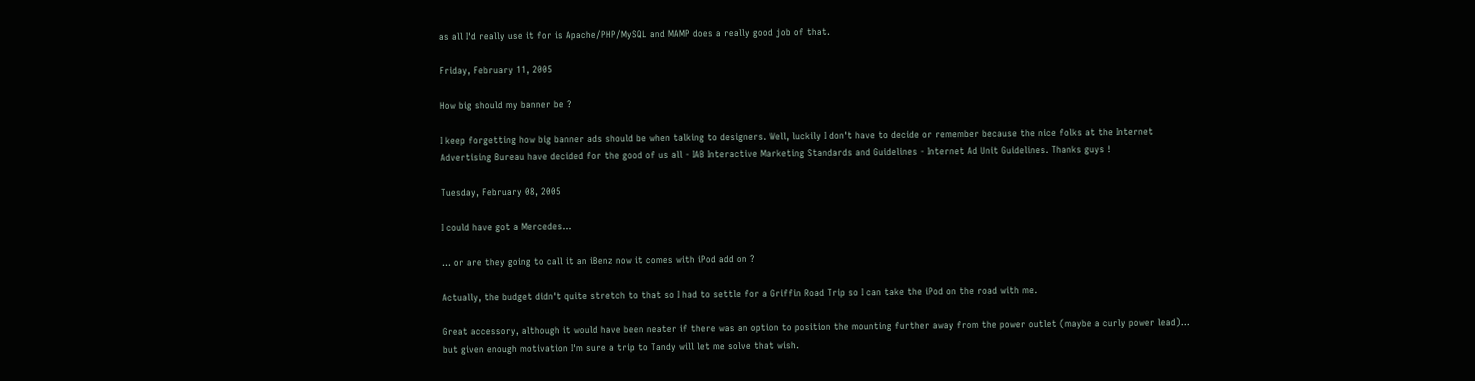as all I'd really use it for is Apache/PHP/MySQL and MAMP does a really good job of that.

Friday, February 11, 2005

How big should my banner be ?

I keep forgetting how big banner ads should be when talking to designers. Well, luckily I don't have to decide or remember because the nice folks at the Internet Advertising Bureau have decided for the good of us all - IAB Interactive Marketing Standards and Guidelines - Internet Ad Unit Guidelines. Thanks guys !

Tuesday, February 08, 2005

I could have got a Mercedes...

... or are they going to call it an iBenz now it comes with iPod add on ?

Actually, the budget didn't quite stretch to that so I had to settle for a Griffin Road Trip so I can take the iPod on the road with me.

Great accessory, although it would have been neater if there was an option to position the mounting further away from the power outlet (maybe a curly power lead)... but given enough motivation I'm sure a trip to Tandy will let me solve that wish.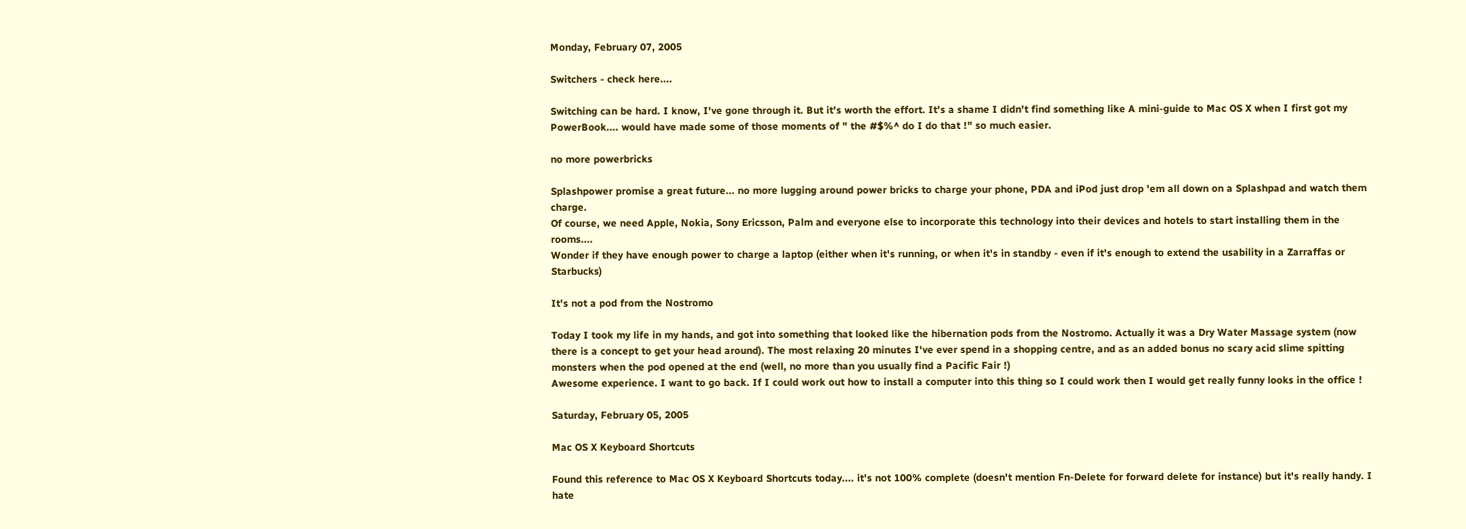Monday, February 07, 2005

Switchers - check here....

Switching can be hard. I know, I've gone through it. But it's worth the effort. It's a shame I didn't find something like A mini-guide to Mac OS X when I first got my PowerBook.... would have made some of those moments of " the #$%^ do I do that !" so much easier.

no more powerbricks

Splashpower promise a great future... no more lugging around power bricks to charge your phone, PDA and iPod just drop 'em all down on a Splashpad and watch them charge.
Of course, we need Apple, Nokia, Sony Ericsson, Palm and everyone else to incorporate this technology into their devices and hotels to start installing them in the rooms....
Wonder if they have enough power to charge a laptop (either when it's running, or when it's in standby - even if it's enough to extend the usability in a Zarraffas or Starbucks)

It's not a pod from the Nostromo

Today I took my life in my hands, and got into something that looked like the hibernation pods from the Nostromo. Actually it was a Dry Water Massage system (now there is a concept to get your head around). The most relaxing 20 minutes I've ever spend in a shopping centre, and as an added bonus no scary acid slime spitting monsters when the pod opened at the end (well, no more than you usually find a Pacific Fair !)
Awesome experience. I want to go back. If I could work out how to install a computer into this thing so I could work then I would get really funny looks in the office !

Saturday, February 05, 2005

Mac OS X Keyboard Shortcuts

Found this reference to Mac OS X Keyboard Shortcuts today.... it's not 100% complete (doesn't mention Fn-Delete for forward delete for instance) but it's really handy. I hate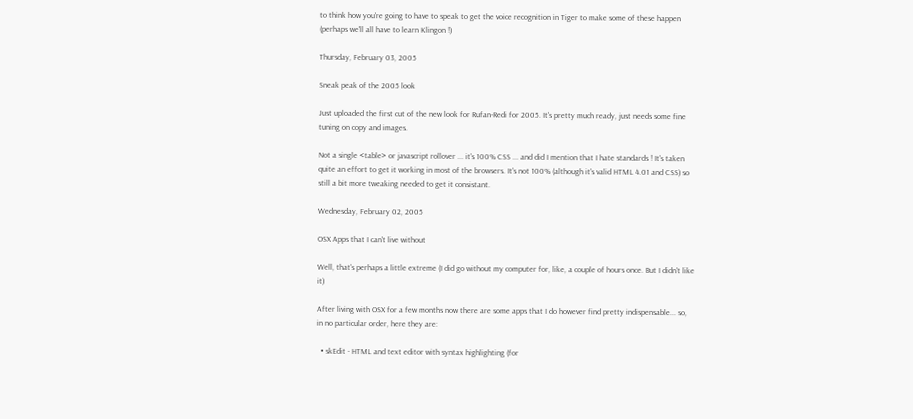to think how you're going to have to speak to get the voice recognition in Tiger to make some of these happen (perhaps we'll all have to learn Klingon !)

Thursday, February 03, 2005

Sneak peak of the 2005 look

Just uploaded the first cut of the new look for Rufan-Redi for 2005. It's pretty much ready, just needs some fine tuning on copy and images.

Not a single <table> or javascript rollover ... it's 100% CSS ... and did I mention that I hate standards ! It's taken quite an effort to get it working in most of the browsers. It's not 100% (although it's valid HTML 4.01 and CSS) so still a bit more tweaking needed to get it consistant.

Wednesday, February 02, 2005

OSX Apps that I can't live without

Well, that's perhaps a little extreme (I did go without my computer for, like, a couple of hours once. But I didn't like it)

After living with OSX for a few months now there are some apps that I do however find pretty indispensable... so, in no particular order, here they are:

  • skEdit - HTML and text editor with syntax highlighting (for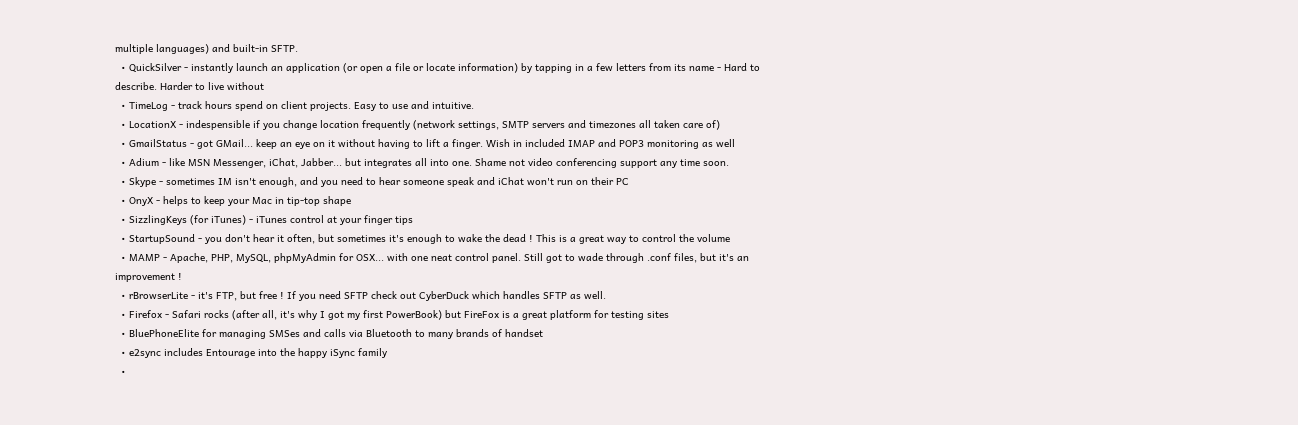multiple languages) and built-in SFTP.
  • QuickSilver - instantly launch an application (or open a file or locate information) by tapping in a few letters from its name - Hard to describe. Harder to live without
  • TimeLog - track hours spend on client projects. Easy to use and intuitive.
  • LocationX - indespensible if you change location frequently (network settings, SMTP servers and timezones all taken care of)
  • GmailStatus - got GMail... keep an eye on it without having to lift a finger. Wish in included IMAP and POP3 monitoring as well
  • Adium - like MSN Messenger, iChat, Jabber... but integrates all into one. Shame not video conferencing support any time soon.
  • Skype - sometimes IM isn't enough, and you need to hear someone speak and iChat won't run on their PC
  • OnyX - helps to keep your Mac in tip-top shape
  • SizzlingKeys (for iTunes) - iTunes control at your finger tips
  • StartupSound - you don't hear it often, but sometimes it's enough to wake the dead ! This is a great way to control the volume
  • MAMP - Apache, PHP, MySQL, phpMyAdmin for OSX... with one neat control panel. Still got to wade through .conf files, but it's an improvement !
  • rBrowserLite - it's FTP, but free ! If you need SFTP check out CyberDuck which handles SFTP as well.
  • Firefox - Safari rocks (after all, it's why I got my first PowerBook) but FireFox is a great platform for testing sites
  • BluePhoneElite for managing SMSes and calls via Bluetooth to many brands of handset
  • e2sync includes Entourage into the happy iSync family
  •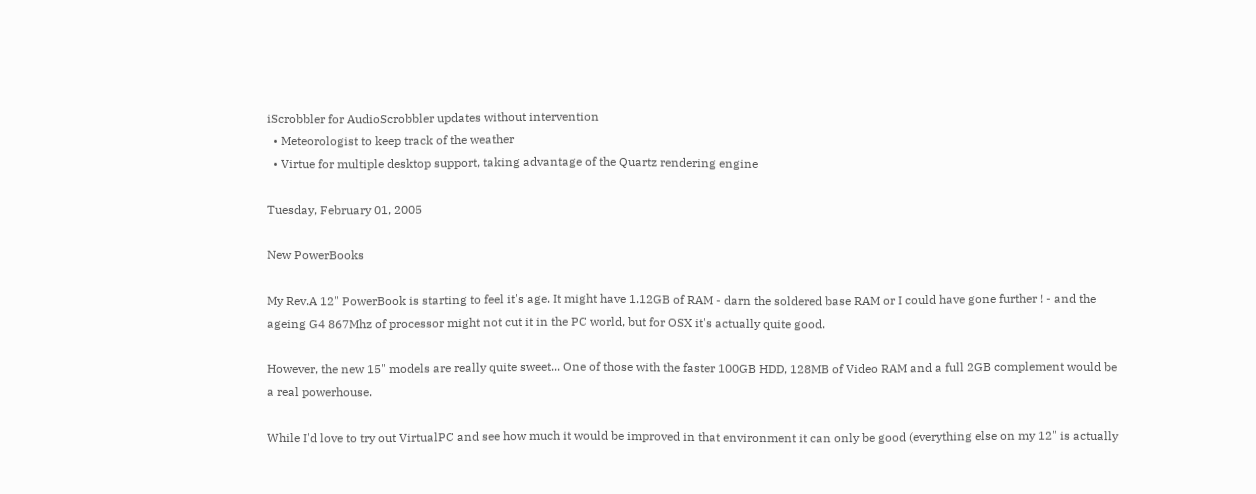iScrobbler for AudioScrobbler updates without intervention
  • Meteorologist to keep track of the weather
  • Virtue for multiple desktop support, taking advantage of the Quartz rendering engine

Tuesday, February 01, 2005

New PowerBooks

My Rev.A 12" PowerBook is starting to feel it's age. It might have 1.12GB of RAM - darn the soldered base RAM or I could have gone further ! - and the ageing G4 867Mhz of processor might not cut it in the PC world, but for OSX it's actually quite good.

However, the new 15" models are really quite sweet... One of those with the faster 100GB HDD, 128MB of Video RAM and a full 2GB complement would be a real powerhouse.

While I'd love to try out VirtualPC and see how much it would be improved in that environment it can only be good (everything else on my 12" is actually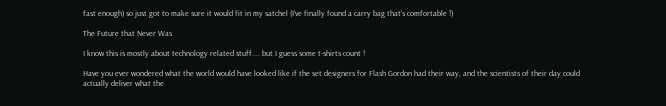fast enough) so just got to make sure it would fit in my satchel (I've finally found a carry bag that's comfortable !)

The Future that Never Was

I know this is mostly about technology related stuff.... but I guess some t-shirts count !

Have you ever wondered what the world would have looked like if the set designers for Flash Gordon had their way, and the scientists of their day could actually deliver what the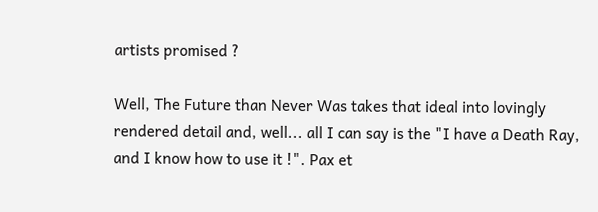artists promised ?

Well, The Future than Never Was takes that ideal into lovingly rendered detail and, well... all I can say is the "I have a Death Ray, and I know how to use it !". Pax et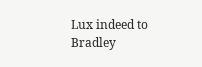Lux indeed to Bradley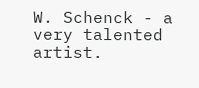W. Schenck - a very talented artist.